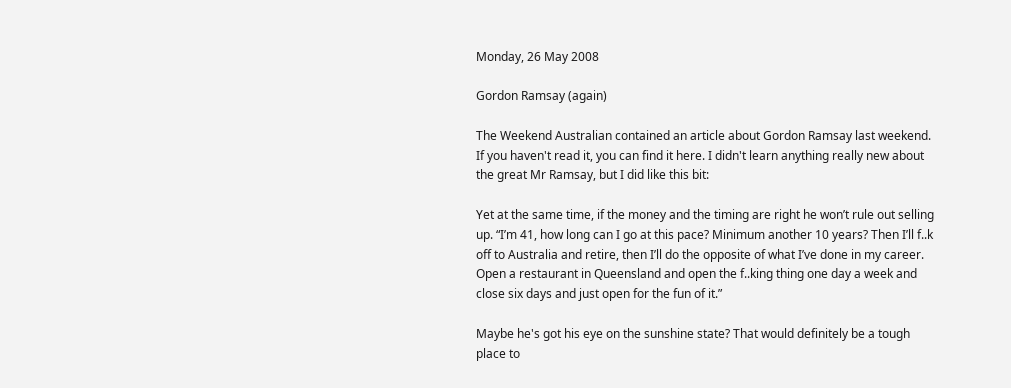Monday, 26 May 2008

Gordon Ramsay (again)

The Weekend Australian contained an article about Gordon Ramsay last weekend. If you haven't read it, you can find it here. I didn't learn anything really new about the great Mr Ramsay, but I did like this bit:

Yet at the same time, if the money and the timing are right he won’t rule out selling up. “I’m 41, how long can I go at this pace? Minimum another 10 years? Then I’ll f..k off to Australia and retire, then I’ll do the opposite of what I’ve done in my career. Open a restaurant in Queensland and open the f..king thing one day a week and close six days and just open for the fun of it.”

Maybe he's got his eye on the sunshine state? That would definitely be a tough place to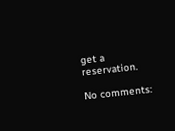get a reservation.

No comments: